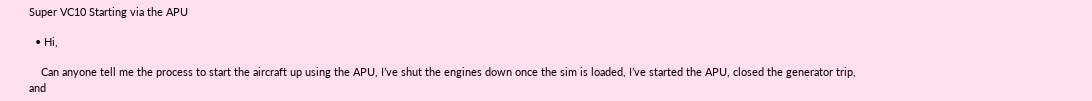Super VC10 Starting via the APU

  • Hi,

    Can anyone tell me the process to start the aircraft up using the APU, I’ve shut the engines down once the sim is loaded, I’ve started the APU, closed the generator trip, and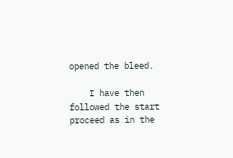opened the bleed.

    I have then followed the start proceed as in the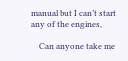manual but I can’t start any of the engines,

    Can anyone take me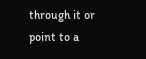through it or point to a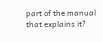part of the manual that explains it?